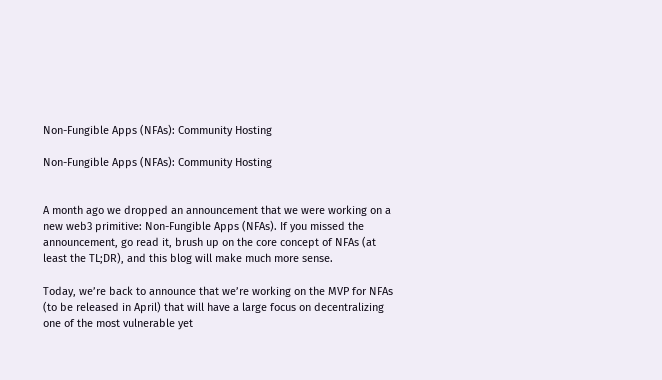Non-Fungible Apps (NFAs): Community Hosting

Non-Fungible Apps (NFAs): Community Hosting


A month ago we dropped an announcement that we were working on a new web3 primitive: Non-Fungible Apps (NFAs). If you missed the announcement, go read it, brush up on the core concept of NFAs (at least the TL;DR), and this blog will make much more sense.

Today, we’re back to announce that we’re working on the MVP for NFAs (to be released in April) that will have a large focus on decentralizing one of the most vulnerable yet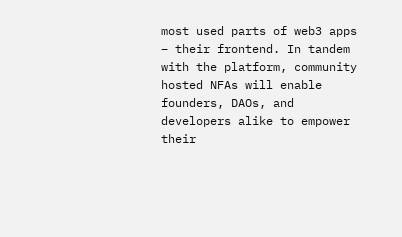most used parts of web3 apps – their frontend. In tandem with the platform, community hosted NFAs will enable founders, DAOs, and developers alike to empower their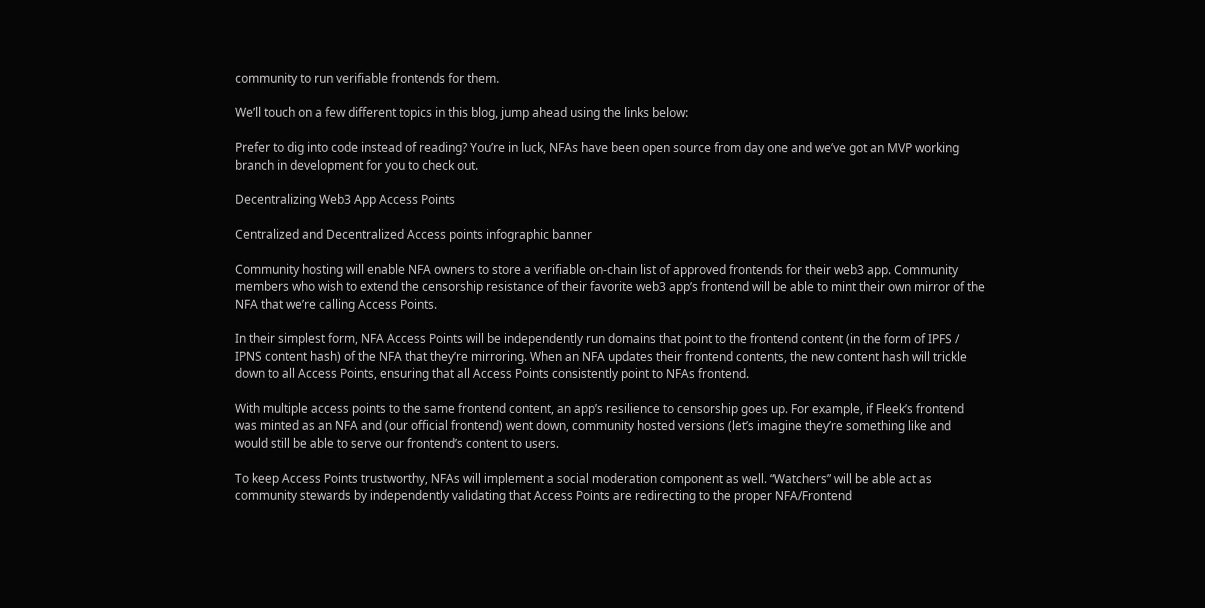community to run verifiable frontends for them.

We’ll touch on a few different topics in this blog, jump ahead using the links below:

Prefer to dig into code instead of reading? You’re in luck, NFAs have been open source from day one and we’ve got an MVP working branch in development for you to check out.

Decentralizing Web3 App Access Points

Centralized and Decentralized Access points infographic banner

Community hosting will enable NFA owners to store a verifiable on-chain list of approved frontends for their web3 app. Community members who wish to extend the censorship resistance of their favorite web3 app’s frontend will be able to mint their own mirror of the NFA that we’re calling Access Points.

In their simplest form, NFA Access Points will be independently run domains that point to the frontend content (in the form of IPFS / IPNS content hash) of the NFA that they’re mirroring. When an NFA updates their frontend contents, the new content hash will trickle down to all Access Points, ensuring that all Access Points consistently point to NFAs frontend.

With multiple access points to the same frontend content, an app’s resilience to censorship goes up. For example, if Fleek’s frontend was minted as an NFA and (our official frontend) went down, community hosted versions (let’s imagine they’re something like and would still be able to serve our frontend’s content to users.

To keep Access Points trustworthy, NFAs will implement a social moderation component as well. “Watchers” will be able act as community stewards by independently validating that Access Points are redirecting to the proper NFA/Frontend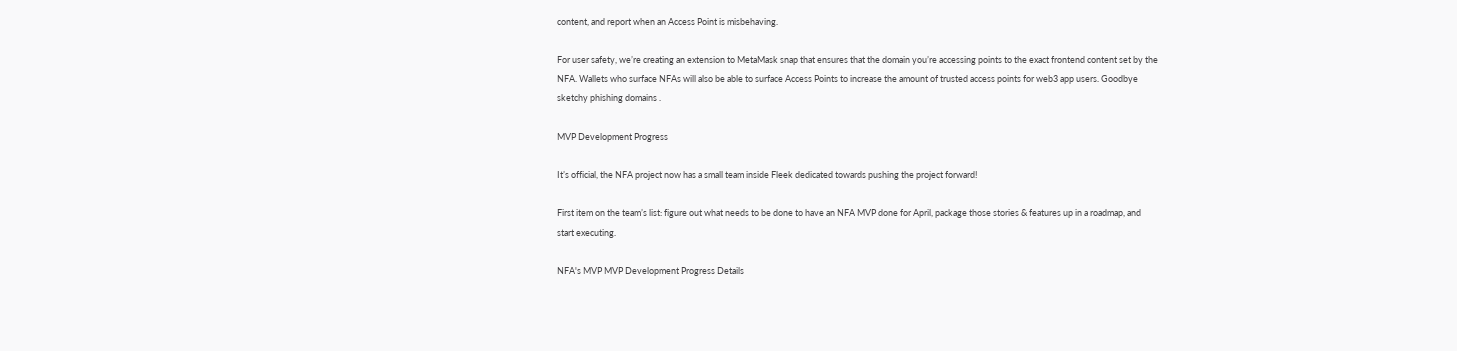content, and report when an Access Point is misbehaving.

For user safety, we’re creating an extension to MetaMask snap that ensures that the domain you’re accessing points to the exact frontend content set by the NFA. Wallets who surface NFAs will also be able to surface Access Points to increase the amount of trusted access points for web3 app users. Goodbye sketchy phishing domains .

MVP Development Progress

It’s official, the NFA project now has a small team inside Fleek dedicated towards pushing the project forward!

First item on the team’s list: figure out what needs to be done to have an NFA MVP done for April, package those stories & features up in a roadmap, and start executing.

NFA's MVP MVP Development Progress Details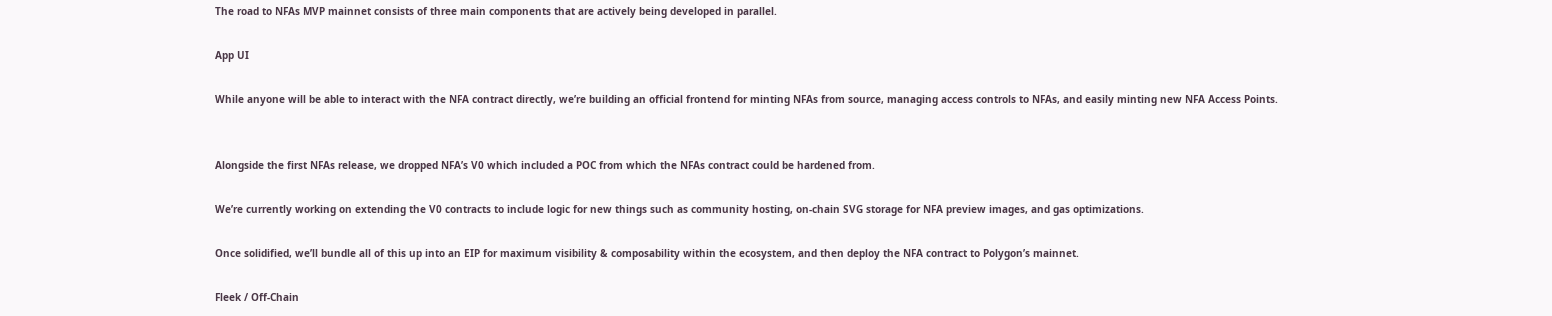The road to NFAs MVP mainnet consists of three main components that are actively being developed in parallel.

App UI

While anyone will be able to interact with the NFA contract directly, we’re building an official frontend for minting NFAs from source, managing access controls to NFAs, and easily minting new NFA Access Points.


Alongside the first NFAs release, we dropped NFA’s V0 which included a POC from which the NFAs contract could be hardened from.

We’re currently working on extending the V0 contracts to include logic for new things such as community hosting, on-chain SVG storage for NFA preview images, and gas optimizations.

Once solidified, we’ll bundle all of this up into an EIP for maximum visibility & composability within the ecosystem, and then deploy the NFA contract to Polygon’s mainnet.

Fleek / Off-Chain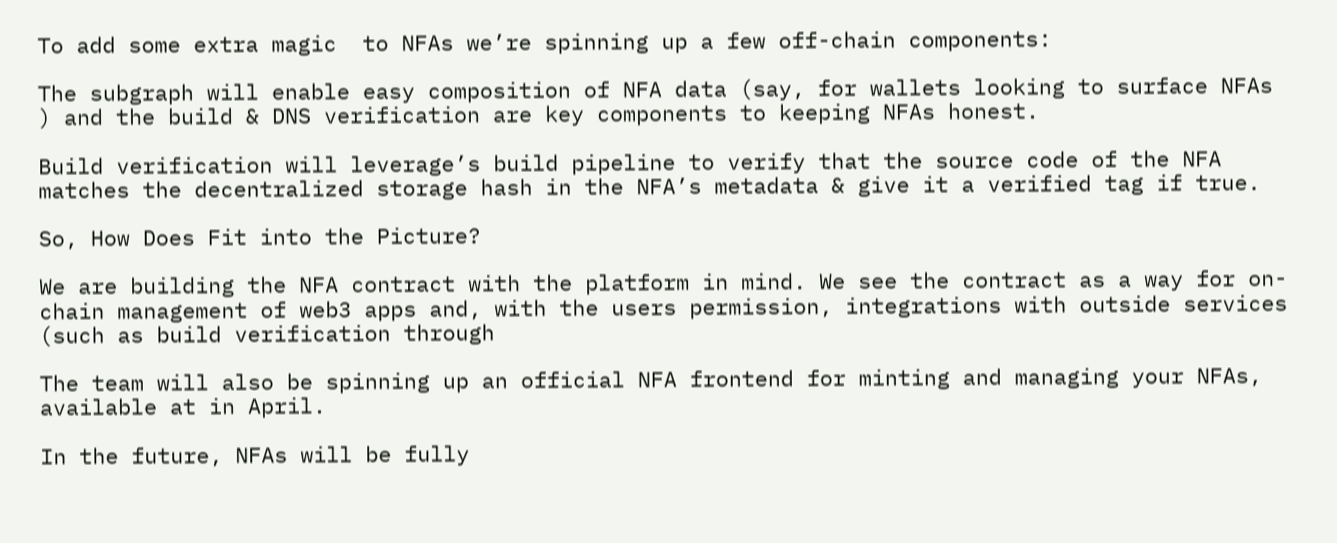To add some extra magic  to NFAs we’re spinning up a few off-chain components:

The subgraph will enable easy composition of NFA data (say, for wallets looking to surface NFAs ) and the build & DNS verification are key components to keeping NFAs honest.

Build verification will leverage’s build pipeline to verify that the source code of the NFA matches the decentralized storage hash in the NFA’s metadata & give it a verified tag if true.

So, How Does Fit into the Picture?

We are building the NFA contract with the platform in mind. We see the contract as a way for on-chain management of web3 apps and, with the users permission, integrations with outside services (such as build verification through

The team will also be spinning up an official NFA frontend for minting and managing your NFAs, available at in April.

In the future, NFAs will be fully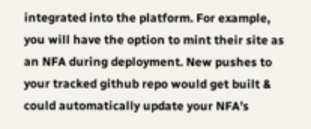integrated into the platform. For example, you will have the option to mint their site as an NFA during deployment. New pushes to your tracked github repo would get built & could automatically update your NFA’s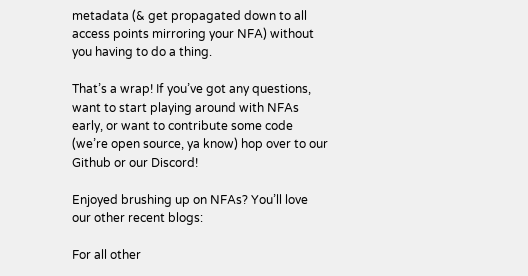metadata (& get propagated down to all access points mirroring your NFA) without you having to do a thing.

That’s a wrap! If you’ve got any questions, want to start playing around with NFAs early, or want to contribute some code (we’re open source, ya know) hop over to our Github or our Discord!

Enjoyed brushing up on NFAs? You’ll love our other recent blogs:

For all other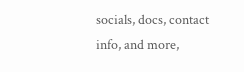socials, docs, contact info, and more,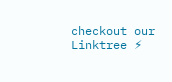checkout our Linktree ⚡